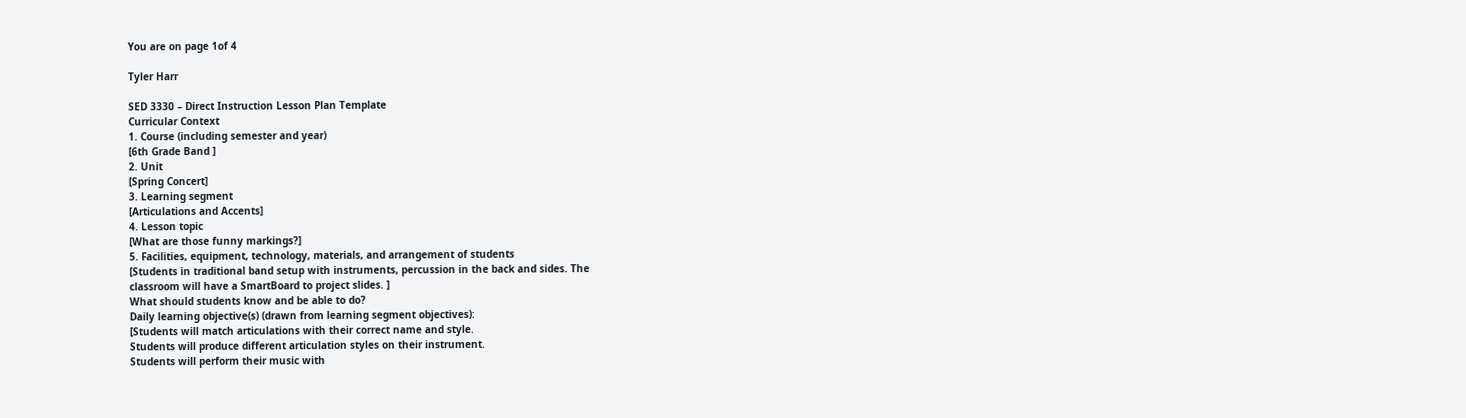You are on page 1of 4

Tyler Harr

SED 3330 – Direct Instruction Lesson Plan Template
Curricular Context
1. Course (including semester and year)
[6th Grade Band ]
2. Unit
[Spring Concert]
3. Learning segment
[Articulations and Accents]
4. Lesson topic
[What are those funny markings?]
5. Facilities, equipment, technology, materials, and arrangement of students
[Students in traditional band setup with instruments, percussion in the back and sides. The
classroom will have a SmartBoard to project slides. ]
What should students know and be able to do?
Daily learning objective(s) (drawn from learning segment objectives):
[Students will match articulations with their correct name and style.
Students will produce different articulation styles on their instrument.
Students will perform their music with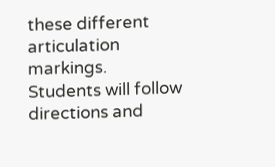these different articulation markings.
Students will follow directions and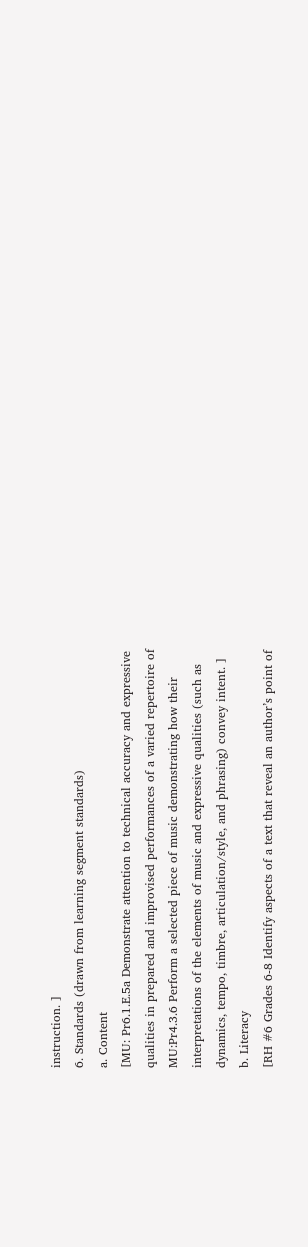instruction. ]
6. Standards (drawn from learning segment standards)
a. Content
[MU: Pr6.1.E.5a Demonstrate attention to technical accuracy and expressive
qualities in prepared and improvised performances of a varied repertoire of
MU:Pr4.3.6 Perform a selected piece of music demonstrating how their
interpretations of the elements of music and expressive qualities (such as
dynamics, tempo, timbre, articulation/style, and phrasing) convey intent. ]
b. Literacy
[RH #6 Grades 6-8 Identify aspects of a text that reveal an author’s point of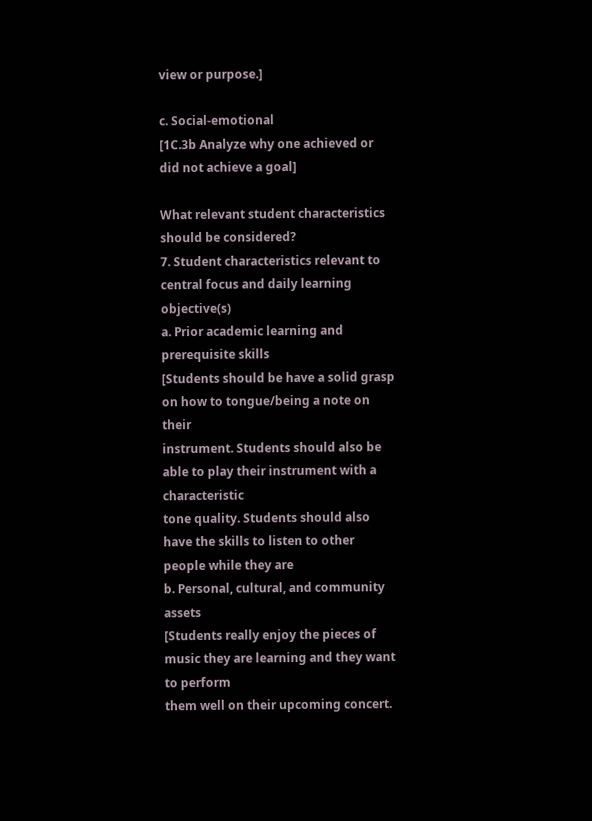view or purpose.]

c. Social-emotional
[1C.3b Analyze why one achieved or did not achieve a goal]

What relevant student characteristics should be considered?
7. Student characteristics relevant to central focus and daily learning objective(s)
a. Prior academic learning and prerequisite skills
[Students should be have a solid grasp on how to tongue/being a note on their
instrument. Students should also be able to play their instrument with a characteristic
tone quality. Students should also have the skills to listen to other people while they are
b. Personal, cultural, and community assets
[Students really enjoy the pieces of music they are learning and they want to perform
them well on their upcoming concert.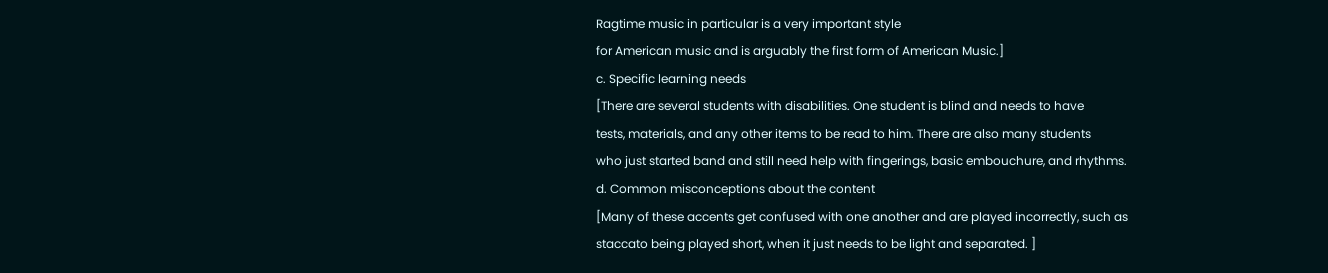Ragtime music in particular is a very important style
for American music and is arguably the first form of American Music.]
c. Specific learning needs
[There are several students with disabilities. One student is blind and needs to have
tests, materials, and any other items to be read to him. There are also many students
who just started band and still need help with fingerings, basic embouchure, and rhythms.
d. Common misconceptions about the content
[Many of these accents get confused with one another and are played incorrectly, such as
staccato being played short, when it just needs to be light and separated. ]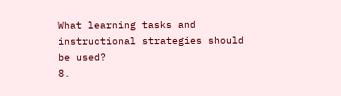What learning tasks and instructional strategies should be used?
8.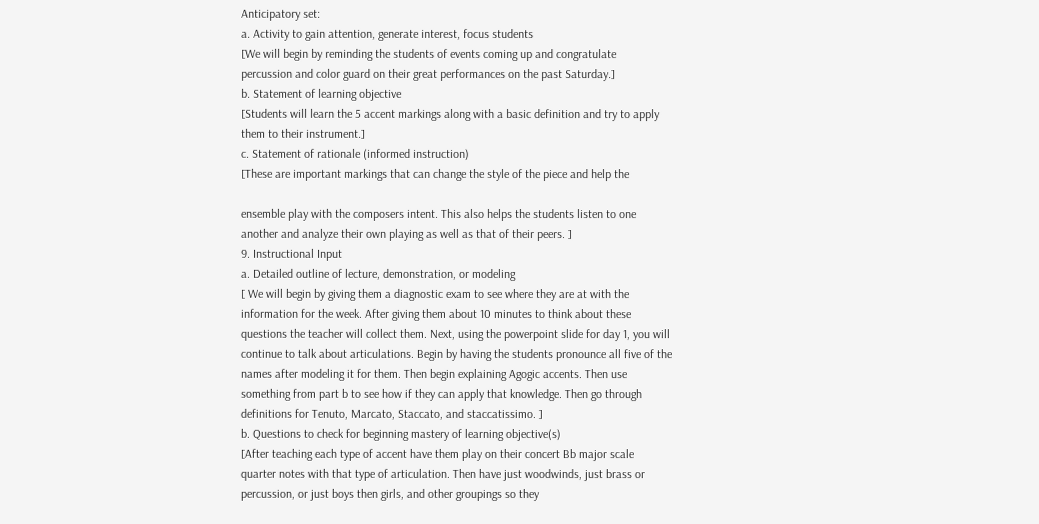Anticipatory set:
a. Activity to gain attention, generate interest, focus students
[We will begin by reminding the students of events coming up and congratulate
percussion and color guard on their great performances on the past Saturday.]
b. Statement of learning objective
[Students will learn the 5 accent markings along with a basic definition and try to apply
them to their instrument.]
c. Statement of rationale (informed instruction)
[These are important markings that can change the style of the piece and help the

ensemble play with the composers intent. This also helps the students listen to one
another and analyze their own playing as well as that of their peers. ]
9. Instructional Input
a. Detailed outline of lecture, demonstration, or modeling
[ We will begin by giving them a diagnostic exam to see where they are at with the
information for the week. After giving them about 10 minutes to think about these
questions the teacher will collect them. Next, using the powerpoint slide for day 1, you will
continue to talk about articulations. Begin by having the students pronounce all five of the
names after modeling it for them. Then begin explaining Agogic accents. Then use
something from part b to see how if they can apply that knowledge. Then go through
definitions for Tenuto, Marcato, Staccato, and staccatissimo. ]
b. Questions to check for beginning mastery of learning objective(s)
[After teaching each type of accent have them play on their concert Bb major scale
quarter notes with that type of articulation. Then have just woodwinds, just brass or
percussion, or just boys then girls, and other groupings so they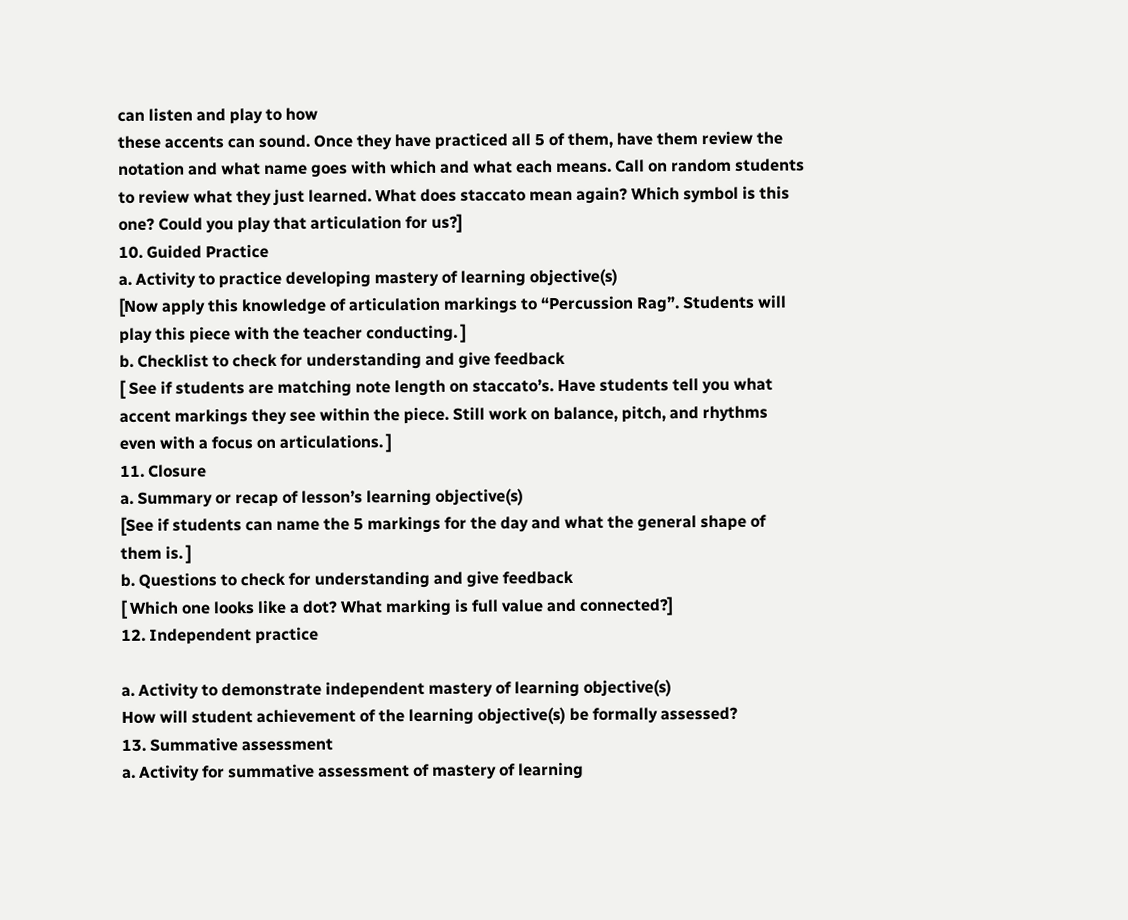can listen and play to how
these accents can sound. Once they have practiced all 5 of them, have them review the
notation and what name goes with which and what each means. Call on random students
to review what they just learned. What does staccato mean again? Which symbol is this
one? Could you play that articulation for us?]
10. Guided Practice
a. Activity to practice developing mastery of learning objective(s)
[Now apply this knowledge of articulation markings to “Percussion Rag”. Students will
play this piece with the teacher conducting. ]
b. Checklist to check for understanding and give feedback
[ See if students are matching note length on staccato’s. Have students tell you what
accent markings they see within the piece. Still work on balance, pitch, and rhythms
even with a focus on articulations. ]
11. Closure
a. Summary or recap of lesson’s learning objective(s)
[See if students can name the 5 markings for the day and what the general shape of
them is. ]
b. Questions to check for understanding and give feedback
[ Which one looks like a dot? What marking is full value and connected?]
12. Independent practice

a. Activity to demonstrate independent mastery of learning objective(s)
How will student achievement of the learning objective(s) be formally assessed?
13. Summative assessment
a. Activity for summative assessment of mastery of learning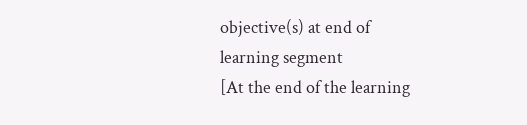objective(s) at end of
learning segment
[At the end of the learning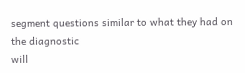segment questions similar to what they had on the diagnostic
will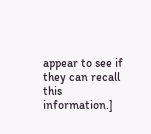appear to see if they can recall this information.]